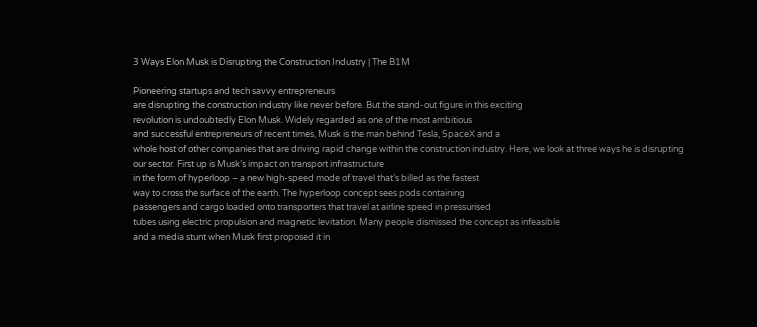3 Ways Elon Musk is Disrupting the Construction Industry | The B1M

Pioneering startups and tech savvy entrepreneurs
are disrupting the construction industry like never before. But the stand-out figure in this exciting
revolution is undoubtedly Elon Musk. Widely regarded as one of the most ambitious
and successful entrepreneurs of recent times, Musk is the man behind Tesla, SpaceX and a
whole host of other companies that are driving rapid change within the construction industry. Here, we look at three ways he is disrupting
our sector. First up is Musk’s impact on transport infrastructure
in the form of hyperloop – a new high-speed mode of travel that’s billed as the fastest
way to cross the surface of the earth. The hyperloop concept sees pods containing
passengers and cargo loaded onto transporters that travel at airline speed in pressurised
tubes using electric propulsion and magnetic levitation. Many people dismissed the concept as infeasible
and a media stunt when Musk first proposed it in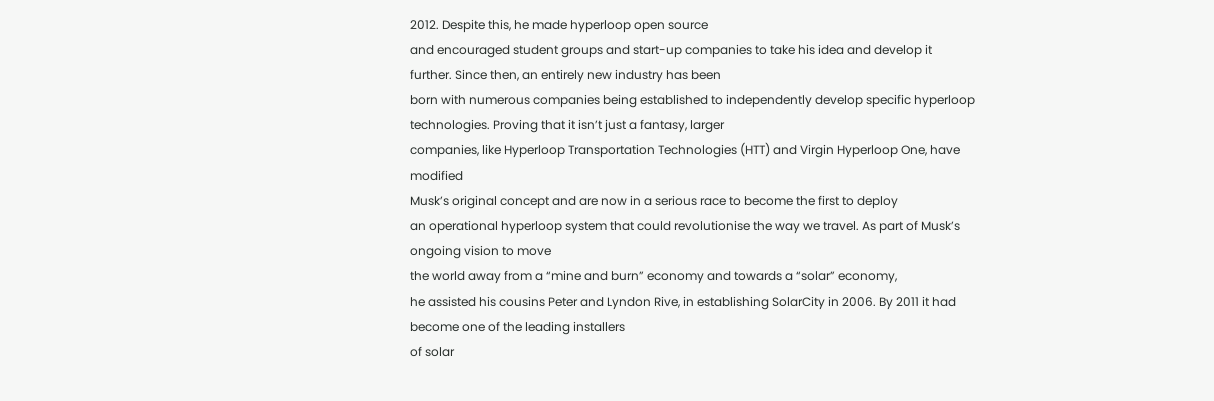2012. Despite this, he made hyperloop open source
and encouraged student groups and start-up companies to take his idea and develop it
further. Since then, an entirely new industry has been
born with numerous companies being established to independently develop specific hyperloop
technologies. Proving that it isn’t just a fantasy, larger
companies, like Hyperloop Transportation Technologies (HTT) and Virgin Hyperloop One, have modified
Musk’s original concept and are now in a serious race to become the first to deploy
an operational hyperloop system that could revolutionise the way we travel. As part of Musk’s ongoing vision to move
the world away from a “mine and burn” economy and towards a “solar” economy,
he assisted his cousins Peter and Lyndon Rive, in establishing SolarCity in 2006. By 2011 it had become one of the leading installers
of solar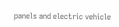panels and electric vehicle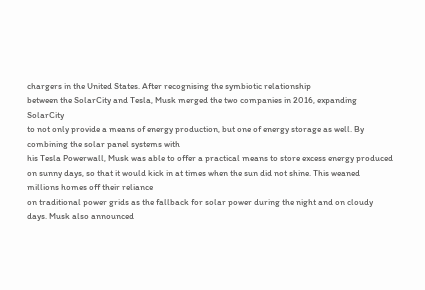chargers in the United States. After recognising the symbiotic relationship
between the SolarCity and Tesla, Musk merged the two companies in 2016, expanding SolarCity
to not only provide a means of energy production, but one of energy storage as well. By combining the solar panel systems with
his Tesla Powerwall, Musk was able to offer a practical means to store excess energy produced
on sunny days, so that it would kick in at times when the sun did not shine. This weaned millions homes off their reliance
on traditional power grids as the fallback for solar power during the night and on cloudy
days. Musk also announced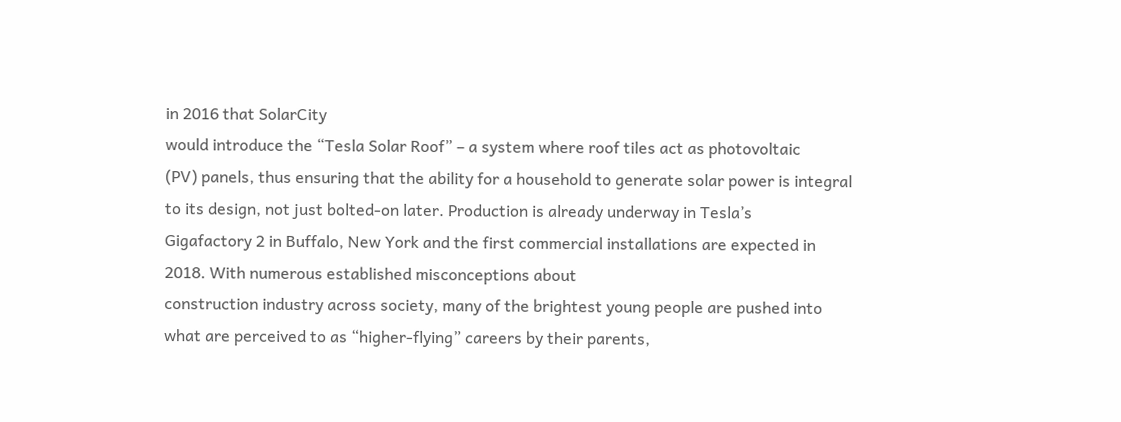in 2016 that SolarCity
would introduce the “Tesla Solar Roof” – a system where roof tiles act as photovoltaic
(PV) panels, thus ensuring that the ability for a household to generate solar power is integral
to its design, not just bolted-on later. Production is already underway in Tesla’s
Gigafactory 2 in Buffalo, New York and the first commercial installations are expected in
2018. With numerous established misconceptions about
construction industry across society, many of the brightest young people are pushed into
what are perceived to as “higher-flying” careers by their parents,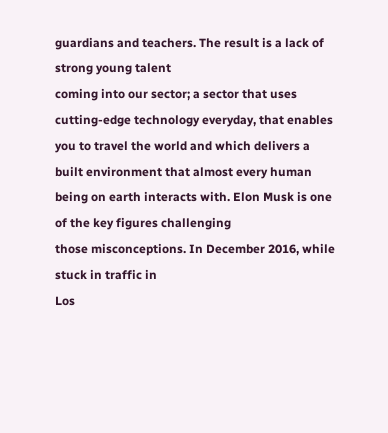guardians and teachers. The result is a lack of strong young talent
coming into our sector; a sector that uses cutting-edge technology everyday, that enables
you to travel the world and which delivers a built environment that almost every human
being on earth interacts with. Elon Musk is one of the key figures challenging
those misconceptions. In December 2016, while stuck in traffic in
Los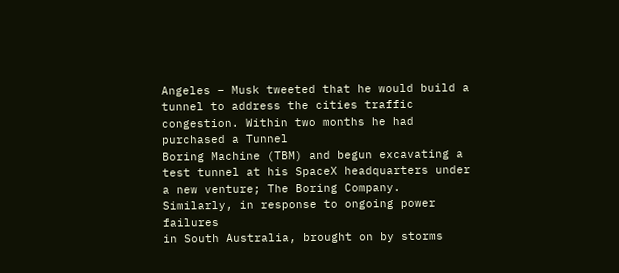Angeles – Musk tweeted that he would build a tunnel to address the cities traffic congestion. Within two months he had purchased a Tunnel
Boring Machine (TBM) and begun excavating a test tunnel at his SpaceX headquarters under
a new venture; The Boring Company. Similarly, in response to ongoing power failures
in South Australia, brought on by storms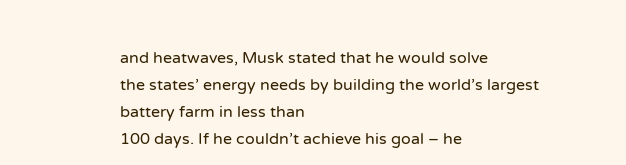and heatwaves, Musk stated that he would solve
the states’ energy needs by building the world’s largest battery farm in less than
100 days. If he couldn’t achieve his goal – he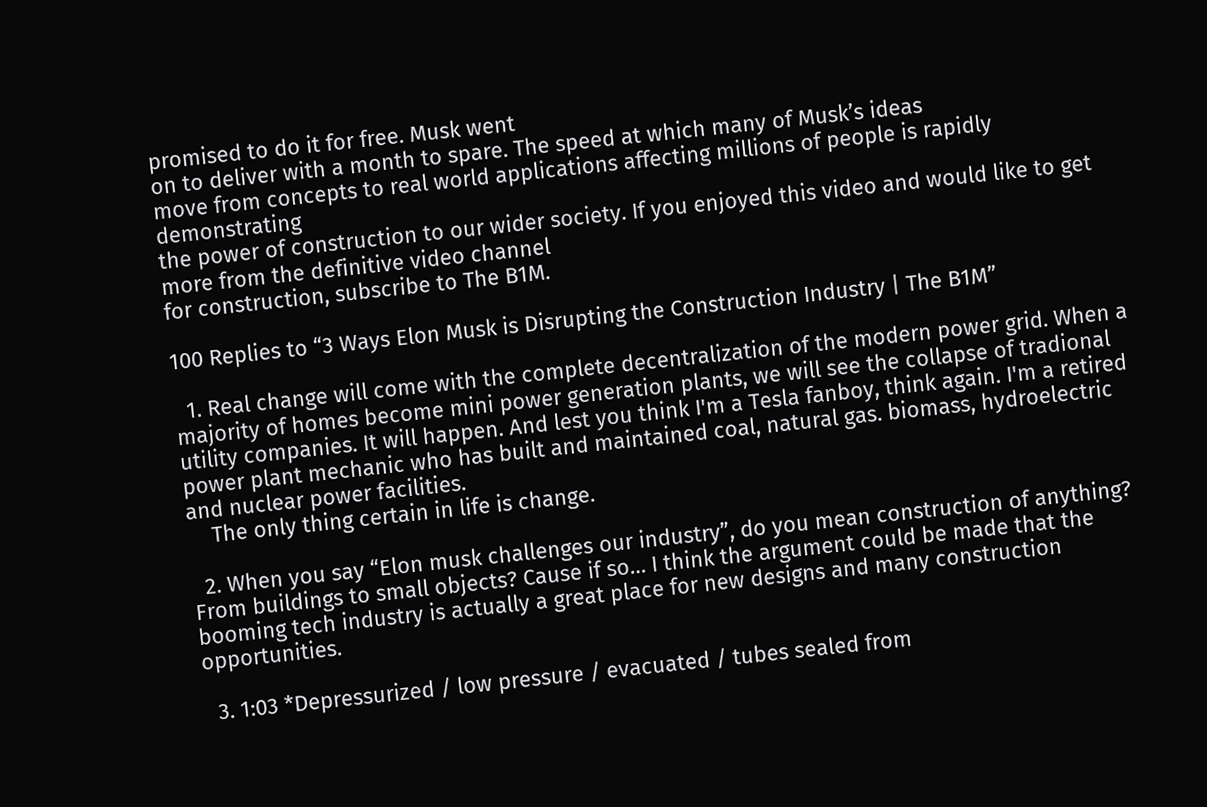promised to do it for free. Musk went
on to deliver with a month to spare. The speed at which many of Musk’s ideas
move from concepts to real world applications affecting millions of people is rapidly demonstrating
the power of construction to our wider society. If you enjoyed this video and would like to get more from the definitive video channel
for construction, subscribe to The B1M.

100 Replies to “3 Ways Elon Musk is Disrupting the Construction Industry | The B1M”

  1. Real change will come with the complete decentralization of the modern power grid. When a majority of homes become mini power generation plants, we will see the collapse of tradional utility companies. It will happen. And lest you think I'm a Tesla fanboy, think again. I'm a retired power plant mechanic who has built and maintained coal, natural gas. biomass, hydroelectric and nuclear power facilities.
    The only thing certain in life is change.

  2. When you say “Elon musk challenges our industry”, do you mean construction of anything? From buildings to small objects? Cause if so… I think the argument could be made that the booming tech industry is actually a great place for new designs and many construction opportunities.

  3. 1:03 *Depressurized / low pressure / evacuated / tubes sealed from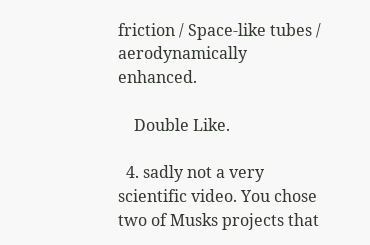friction / Space-like tubes / aerodynamically enhanced.

    Double Like.

  4. sadly not a very scientific video. You chose two of Musks projects that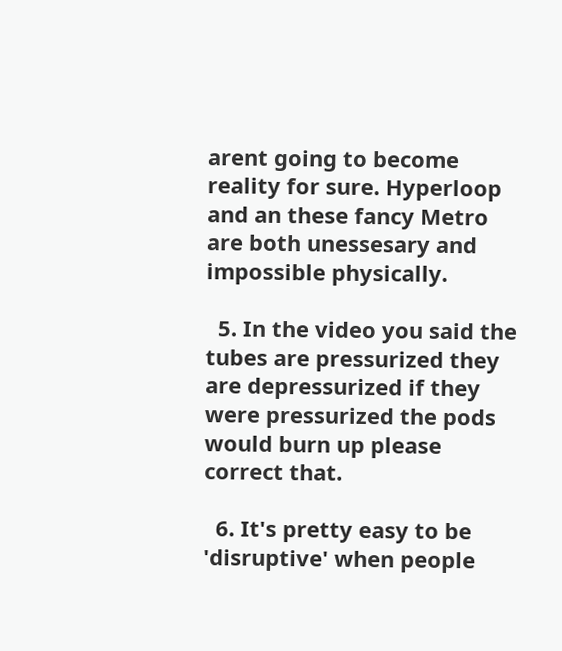arent going to become reality for sure. Hyperloop and an these fancy Metro are both unessesary and impossible physically.

  5. In the video you said the tubes are pressurized they are depressurized if they were pressurized the pods would burn up please correct that.

  6. It's pretty easy to be 'disruptive' when people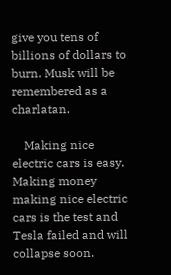give you tens of billions of dollars to burn. Musk will be remembered as a charlatan.

    Making nice electric cars is easy. Making money making nice electric cars is the test and Tesla failed and will collapse soon.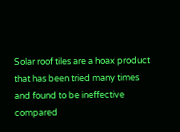Solar roof tiles are a hoax product that has been tried many times and found to be ineffective compared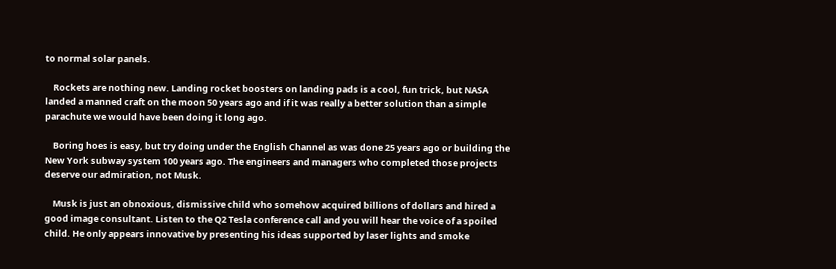to normal solar panels.

    Rockets are nothing new. Landing rocket boosters on landing pads is a cool, fun trick, but NASA landed a manned craft on the moon 50 years ago and if it was really a better solution than a simple parachute we would have been doing it long ago.

    Boring hoes is easy, but try doing under the English Channel as was done 25 years ago or building the New York subway system 100 years ago. The engineers and managers who completed those projects deserve our admiration, not Musk.

    Musk is just an obnoxious, dismissive child who somehow acquired billions of dollars and hired a good image consultant. Listen to the Q2 Tesla conference call and you will hear the voice of a spoiled child. He only appears innovative by presenting his ideas supported by laser lights and smoke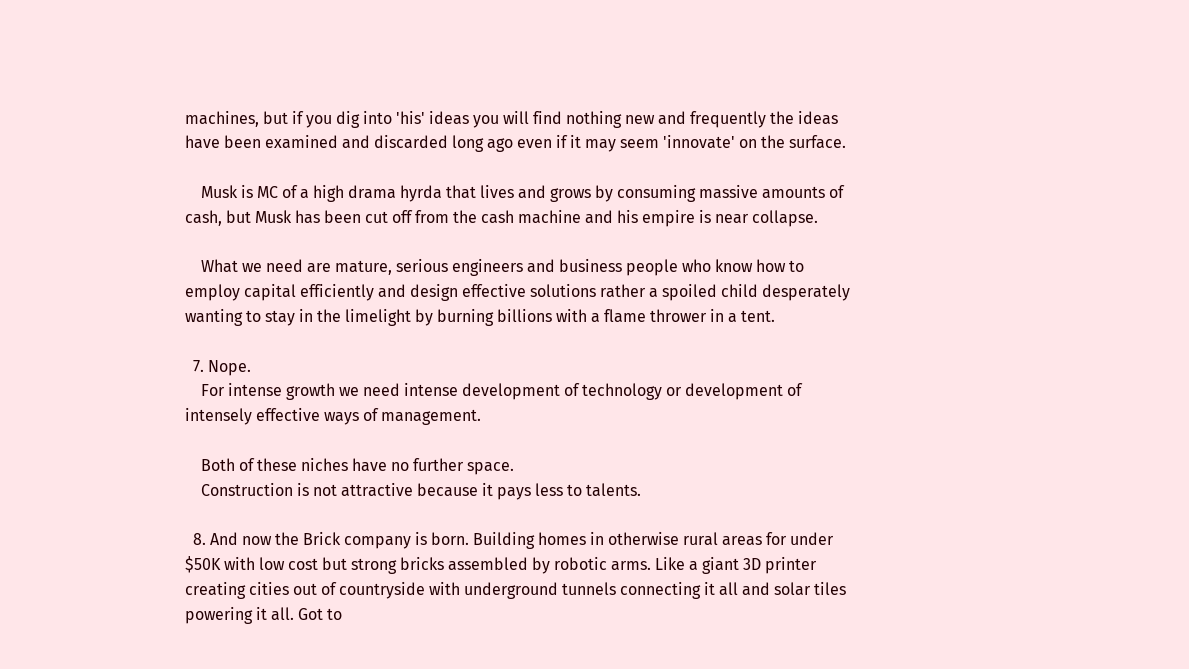machines, but if you dig into 'his' ideas you will find nothing new and frequently the ideas have been examined and discarded long ago even if it may seem 'innovate' on the surface.

    Musk is MC of a high drama hyrda that lives and grows by consuming massive amounts of cash, but Musk has been cut off from the cash machine and his empire is near collapse.

    What we need are mature, serious engineers and business people who know how to employ capital efficiently and design effective solutions rather a spoiled child desperately wanting to stay in the limelight by burning billions with a flame thrower in a tent.

  7. Nope.
    For intense growth we need intense development of technology or development of intensely effective ways of management.

    Both of these niches have no further space.
    Construction is not attractive because it pays less to talents.

  8. And now the Brick company is born. Building homes in otherwise rural areas for under $50K with low cost but strong bricks assembled by robotic arms. Like a giant 3D printer creating cities out of countryside with underground tunnels connecting it all and solar tiles powering it all. Got to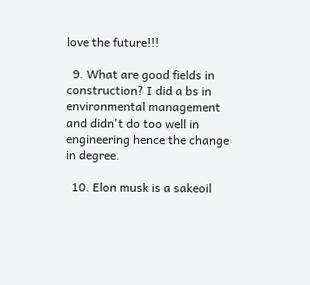love the future!!!

  9. What are good fields in construction? I did a bs in environmental management and didn't do too well in engineering hence the change in degree.

  10. Elon musk is a sakeoil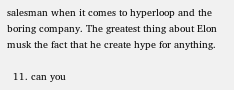salesman when it comes to hyperloop and the boring company. The greatest thing about Elon musk the fact that he create hype for anything.

  11. can you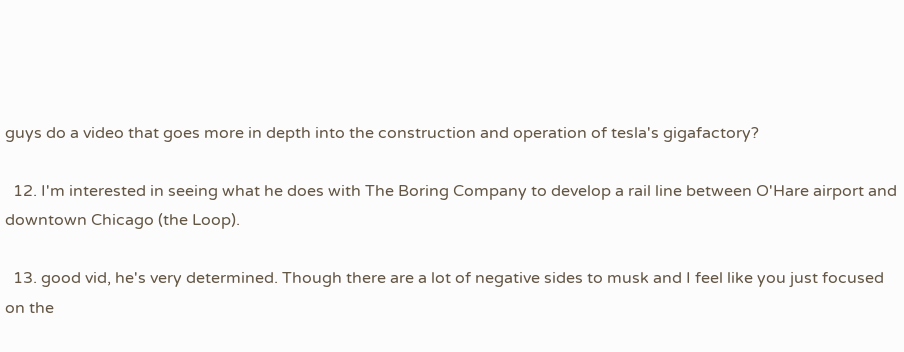guys do a video that goes more in depth into the construction and operation of tesla's gigafactory?

  12. I'm interested in seeing what he does with The Boring Company to develop a rail line between O'Hare airport and downtown Chicago (the Loop).

  13. good vid, he's very determined. Though there are a lot of negative sides to musk and I feel like you just focused on the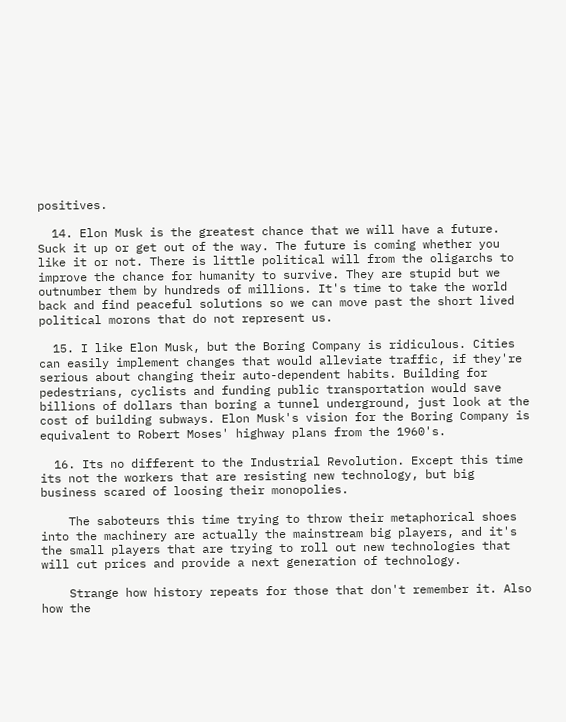positives.

  14. Elon Musk is the greatest chance that we will have a future. Suck it up or get out of the way. The future is coming whether you like it or not. There is little political will from the oligarchs to improve the chance for humanity to survive. They are stupid but we outnumber them by hundreds of millions. It's time to take the world back and find peaceful solutions so we can move past the short lived political morons that do not represent us.

  15. I like Elon Musk, but the Boring Company is ridiculous. Cities can easily implement changes that would alleviate traffic, if they're serious about changing their auto-dependent habits. Building for pedestrians, cyclists and funding public transportation would save billions of dollars than boring a tunnel underground, just look at the cost of building subways. Elon Musk's vision for the Boring Company is equivalent to Robert Moses' highway plans from the 1960's.

  16. Its no different to the Industrial Revolution. Except this time its not the workers that are resisting new technology, but big business scared of loosing their monopolies.

    The saboteurs this time trying to throw their metaphorical shoes into the machinery are actually the mainstream big players, and it's the small players that are trying to roll out new technologies that will cut prices and provide a next generation of technology.

    Strange how history repeats for those that don't remember it. Also how the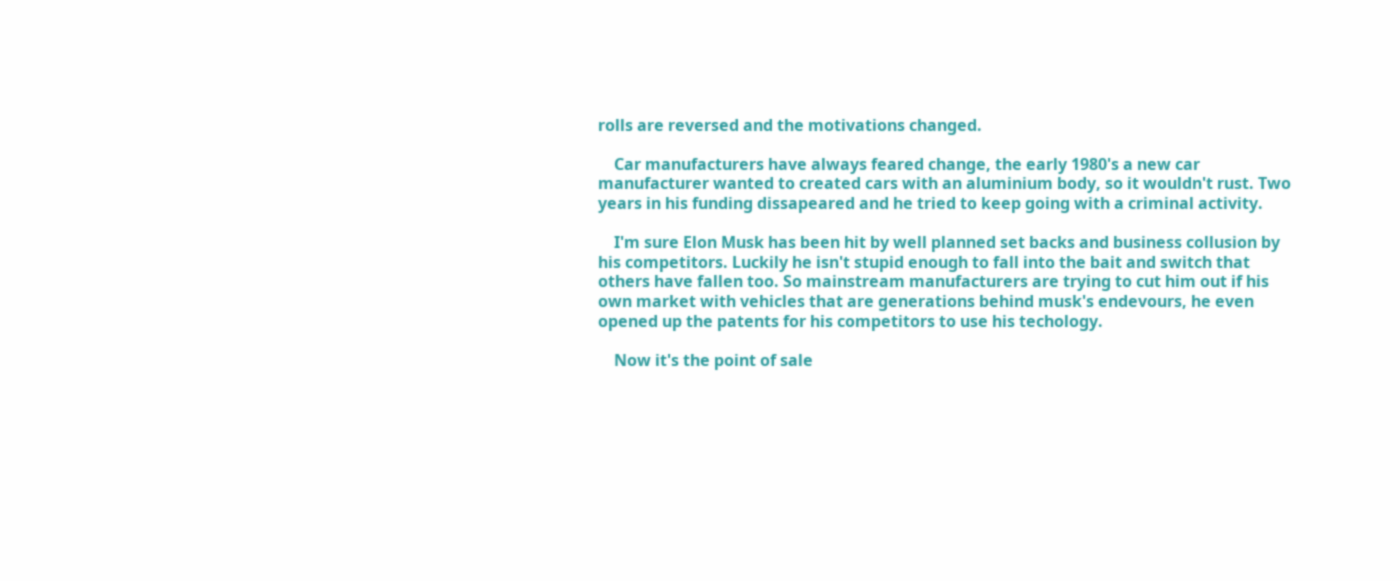rolls are reversed and the motivations changed.

    Car manufacturers have always feared change, the early 1980's a new car manufacturer wanted to created cars with an aluminium body, so it wouldn't rust. Two years in his funding dissapeared and he tried to keep going with a criminal activity.

    I'm sure Elon Musk has been hit by well planned set backs and business collusion by his competitors. Luckily he isn't stupid enough to fall into the bait and switch that others have fallen too. So mainstream manufacturers are trying to cut him out if his own market with vehicles that are generations behind musk's endevours, he even opened up the patents for his competitors to use his techology.

    Now it's the point of sale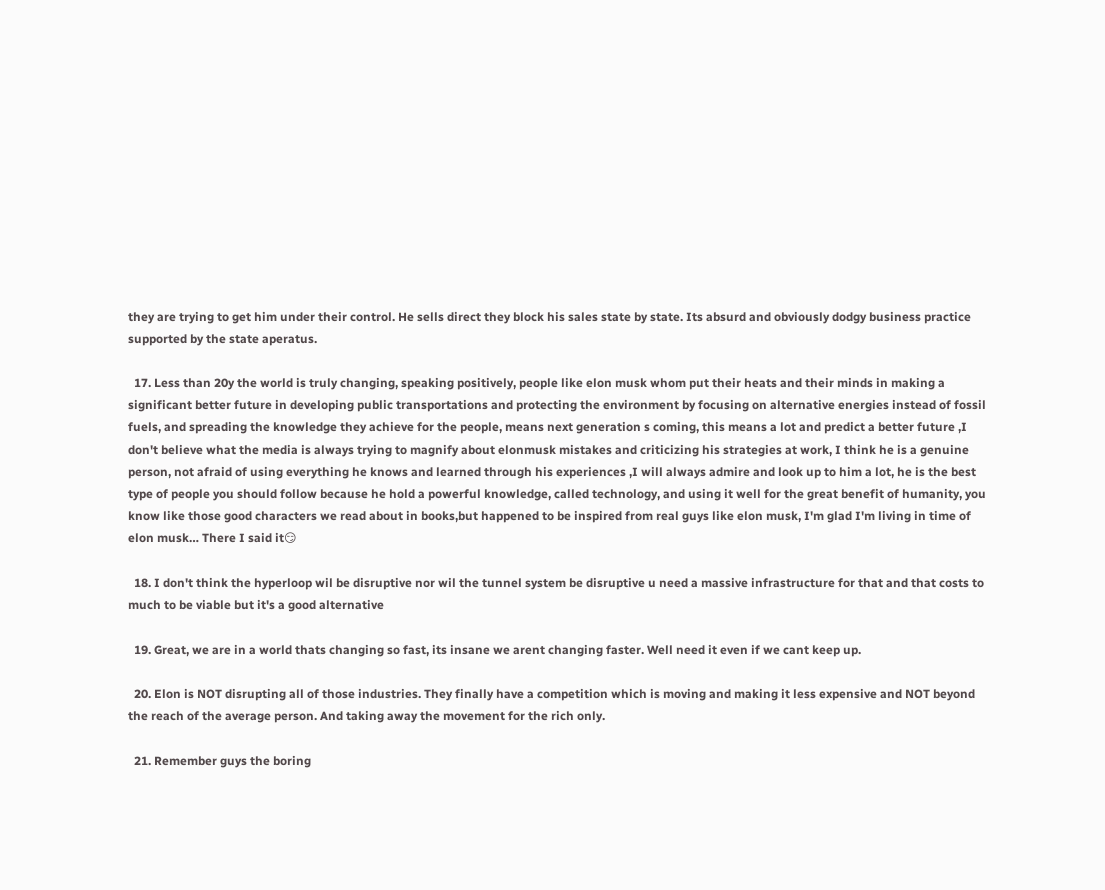they are trying to get him under their control. He sells direct they block his sales state by state. Its absurd and obviously dodgy business practice supported by the state aperatus.

  17. Less than 20y the world is truly changing, speaking positively, people like elon musk whom put their heats and their minds in making a significant better future in developing public transportations and protecting the environment by focusing on alternative energies instead of fossil fuels, and spreading the knowledge they achieve for the people, means next generation s coming, this means a lot and predict a better future ,I don't believe what the media is always trying to magnify about elonmusk mistakes and criticizing his strategies at work, I think he is a genuine person, not afraid of using everything he knows and learned through his experiences ,I will always admire and look up to him a lot, he is the best type of people you should follow because he hold a powerful knowledge, called technology, and using it well for the great benefit of humanity, you know like those good characters we read about in books,but happened to be inspired from real guys like elon musk, I'm glad I'm living in time of elon musk… There I said it😏

  18. I don't think the hyperloop wil be disruptive nor wil the tunnel system be disruptive u need a massive infrastructure for that and that costs to much to be viable but it's a good alternative

  19. Great, we are in a world thats changing so fast, its insane we arent changing faster. Well need it even if we cant keep up.

  20. Elon is NOT disrupting all of those industries. They finally have a competition which is moving and making it less expensive and NOT beyond the reach of the average person. And taking away the movement for the rich only.

  21. Remember guys the boring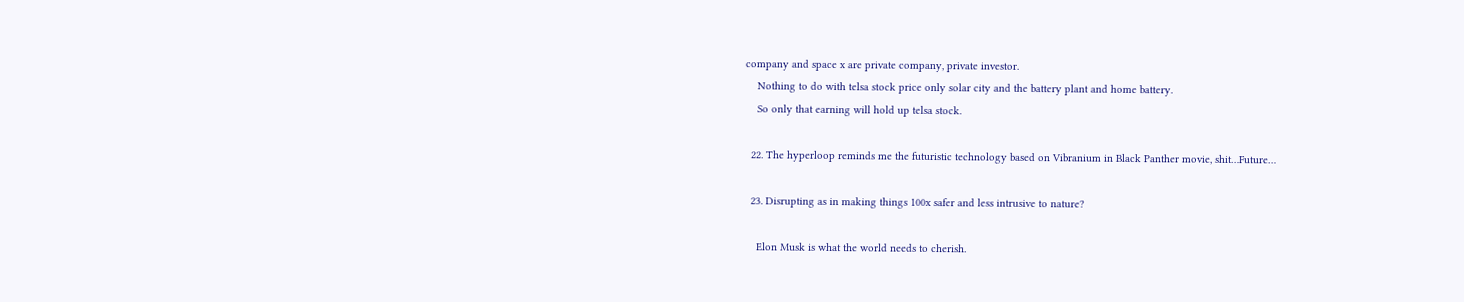company and space x are private company, private investor.
    Nothing to do with telsa stock price only solar city and the battery plant and home battery.
    So only that earning will hold up telsa stock.

  22. The hyperloop reminds me the futuristic technology based on Vibranium in Black Panther movie, shit…Future…

  23. Disrupting as in making things 100x safer and less intrusive to nature?

    Elon Musk is what the world needs to cherish.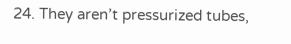24. They aren’t pressurized tubes,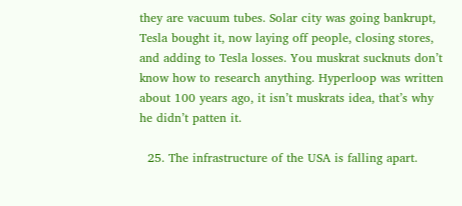they are vacuum tubes. Solar city was going bankrupt, Tesla bought it, now laying off people, closing stores, and adding to Tesla losses. You muskrat sucknuts don’t know how to research anything. Hyperloop was written about 100 years ago, it isn’t muskrats idea, that’s why he didn’t patten it.

  25. The infrastructure of the USA is falling apart.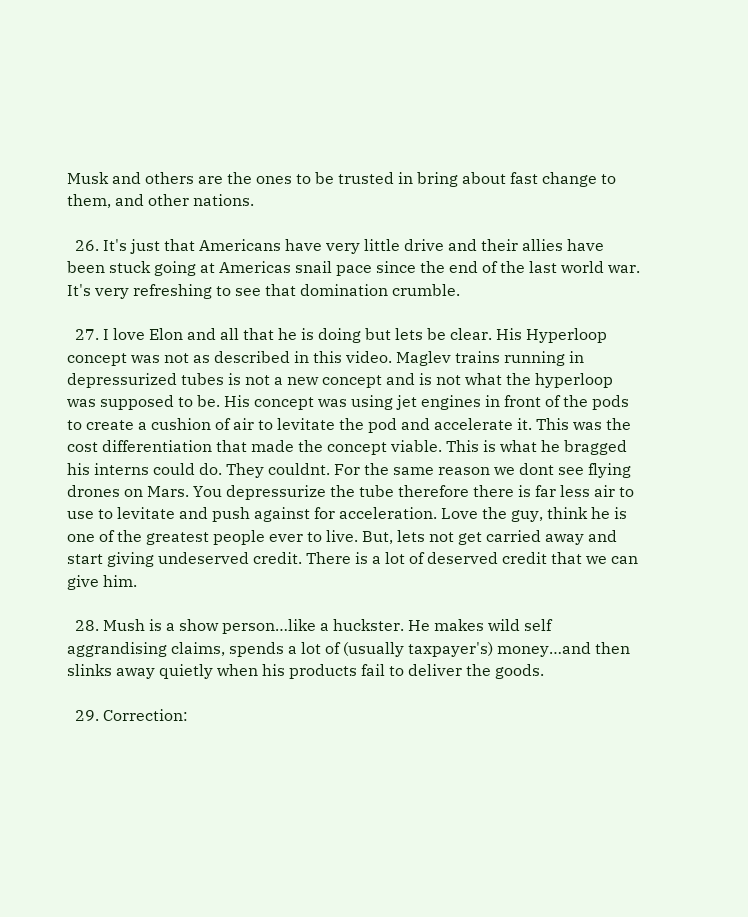Musk and others are the ones to be trusted in bring about fast change to them, and other nations.

  26. It's just that Americans have very little drive and their allies have been stuck going at Americas snail pace since the end of the last world war. It's very refreshing to see that domination crumble.

  27. I love Elon and all that he is doing but lets be clear. His Hyperloop concept was not as described in this video. Maglev trains running in depressurized tubes is not a new concept and is not what the hyperloop was supposed to be. His concept was using jet engines in front of the pods to create a cushion of air to levitate the pod and accelerate it. This was the cost differentiation that made the concept viable. This is what he bragged his interns could do. They couldnt. For the same reason we dont see flying drones on Mars. You depressurize the tube therefore there is far less air to use to levitate and push against for acceleration. Love the guy, think he is one of the greatest people ever to live. But, lets not get carried away and start giving undeserved credit. There is a lot of deserved credit that we can give him.

  28. Mush is a show person…like a huckster. He makes wild self aggrandising claims, spends a lot of (usually taxpayer's) money…and then slinks away quietly when his products fail to deliver the goods.

  29. Correction: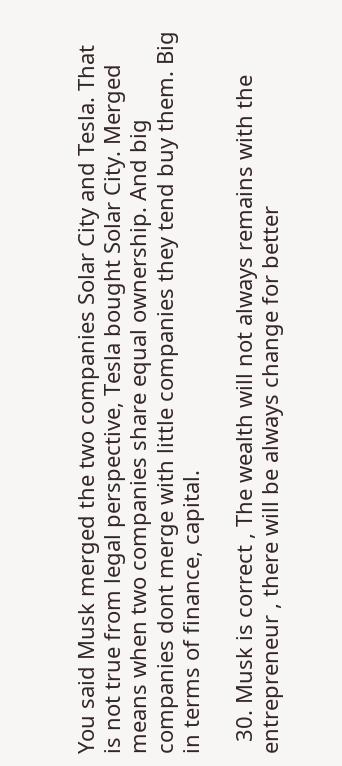You said Musk merged the two companies Solar City and Tesla. That is not true from legal perspective, Tesla bought Solar City. Merged means when two companies share equal ownership. And big companies dont merge with little companies they tend buy them. Big in terms of finance, capital.

  30. Musk is correct , The wealth will not always remains with the entrepreneur , there will be always change for better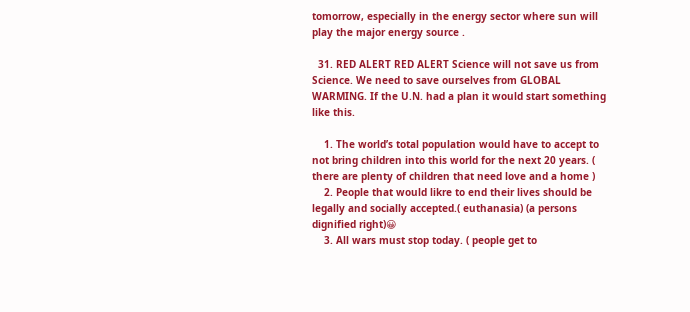tomorrow, especially in the energy sector where sun will play the major energy source .

  31. RED ALERT RED ALERT Science will not save us from Science. We need to save ourselves from GLOBAL WARMING. If the U.N. had a plan it would start something like this.

    1. The world’s total population would have to accept to not bring children into this world for the next 20 years. ( there are plenty of children that need love and a home )
    2. People that would likre to end their lives should be legally and socially accepted.( euthanasia) (a persons dignified right)😀
    3. All wars must stop today. ( people get to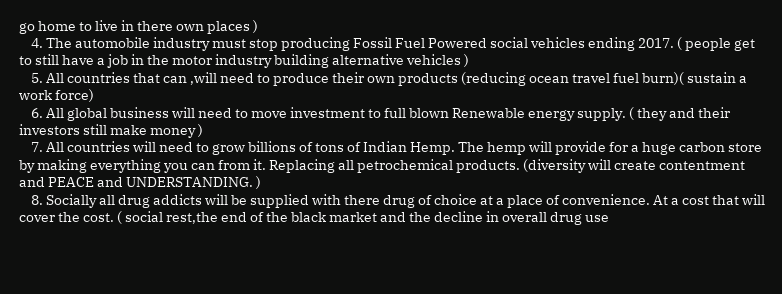go home to live in there own places )
    4. The automobile industry must stop producing Fossil Fuel Powered social vehicles ending 2017. ( people get to still have a job in the motor industry building alternative vehicles )
    5. All countries that can ,will need to produce their own products (reducing ocean travel fuel burn)( sustain a work force)
    6. All global business will need to move investment to full blown Renewable energy supply. ( they and their investors still make money )
    7. All countries will need to grow billions of tons of Indian Hemp. The hemp will provide for a huge carbon store by making everything you can from it. Replacing all petrochemical products. (diversity will create contentment and PEACE and UNDERSTANDING. )
    8. Socially all drug addicts will be supplied with there drug of choice at a place of convenience. At a cost that will cover the cost. ( social rest,the end of the black market and the decline in overall drug use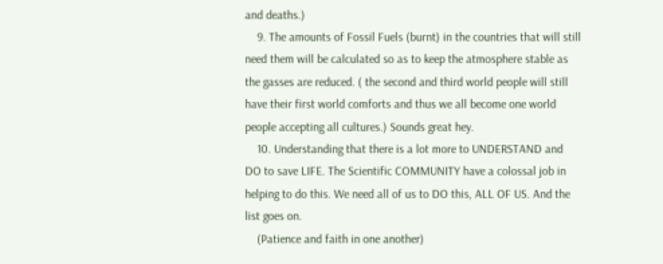and deaths.)
    9. The amounts of Fossil Fuels (burnt) in the countries that will still need them will be calculated so as to keep the atmosphere stable as the gasses are reduced. ( the second and third world people will still have their first world comforts and thus we all become one world people accepting all cultures.) Sounds great hey.
    10. Understanding that there is a lot more to UNDERSTAND and DO to save LIFE. The Scientific COMMUNITY have a colossal job in helping to do this. We need all of us to DO this, ALL OF US. And the list goes on.
    (Patience and faith in one another)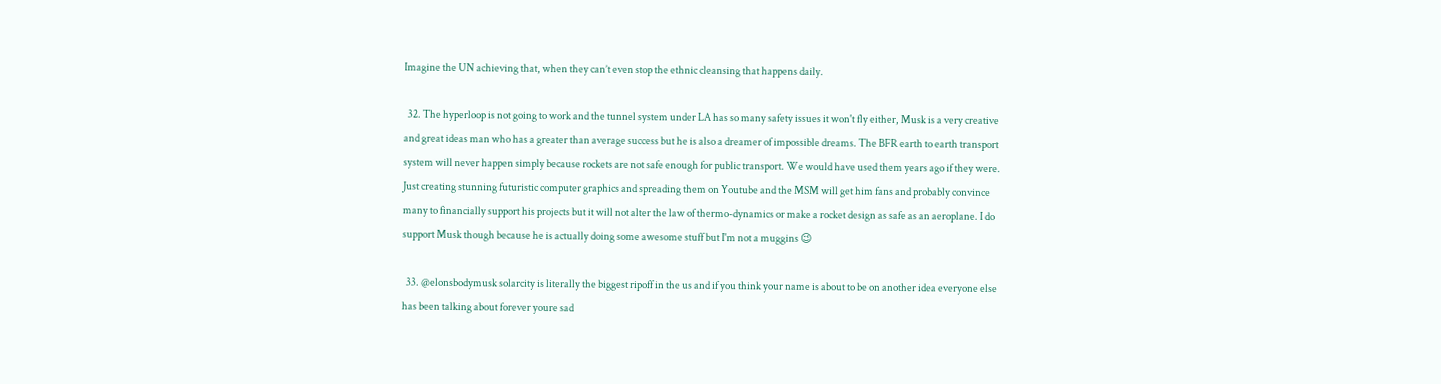Imagine the UN achieving that, when they can’t even stop the ethnic cleansing that happens daily.

  32. The hyperloop is not going to work and the tunnel system under LA has so many safety issues it won't fly either, Musk is a very creative and great ideas man who has a greater than average success but he is also a dreamer of impossible dreams. The BFR earth to earth transport system will never happen simply because rockets are not safe enough for public transport. We would have used them years ago if they were. Just creating stunning futuristic computer graphics and spreading them on Youtube and the MSM will get him fans and probably convince many to financially support his projects but it will not alter the law of thermo-dynamics or make a rocket design as safe as an aeroplane. I do support Musk though because he is actually doing some awesome stuff but I'm not a muggins 😉

  33. @elonsbodymusk solarcity is literally the biggest ripoff in the us and if you think your name is about to be on another idea everyone else has been talking about forever youre sad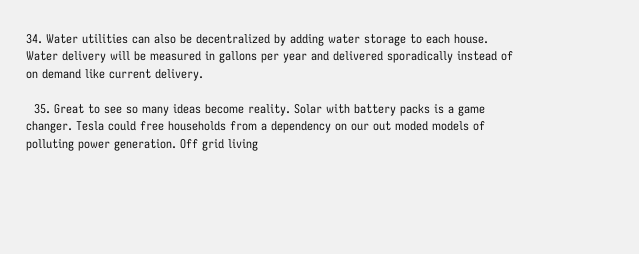34. Water utilities can also be decentralized by adding water storage to each house. Water delivery will be measured in gallons per year and delivered sporadically instead of on demand like current delivery.

  35. Great to see so many ideas become reality. Solar with battery packs is a game changer. Tesla could free households from a dependency on our out moded models of polluting power generation. Off grid living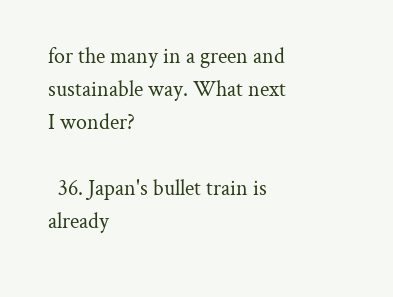for the many in a green and sustainable way. What next I wonder?

  36. Japan's bullet train is already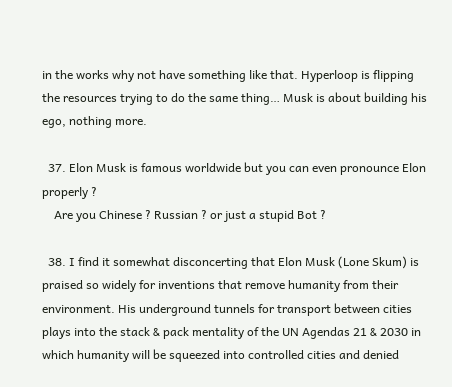in the works why not have something like that. Hyperloop is flipping the resources trying to do the same thing… Musk is about building his ego, nothing more.

  37. Elon Musk is famous worldwide but you can even pronounce Elon properly ?
    Are you Chinese ? Russian ? or just a stupid Bot ?

  38. I find it somewhat disconcerting that Elon Musk (Lone Skum) is praised so widely for inventions that remove humanity from their environment. His underground tunnels for transport between cities plays into the stack & pack mentality of the UN Agendas 21 & 2030 in which humanity will be squeezed into controlled cities and denied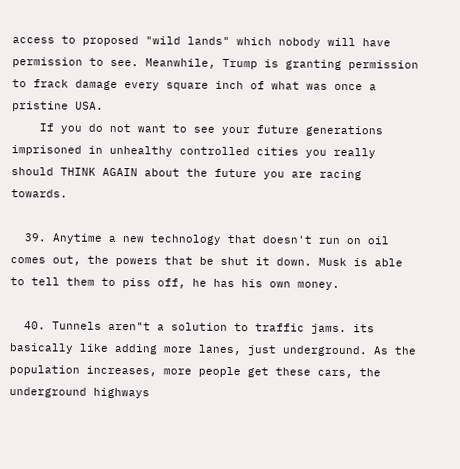access to proposed "wild lands" which nobody will have permission to see. Meanwhile, Trump is granting permission to frack damage every square inch of what was once a pristine USA.
    If you do not want to see your future generations imprisoned in unhealthy controlled cities you really should THINK AGAIN about the future you are racing towards.

  39. Anytime a new technology that doesn't run on oil comes out, the powers that be shut it down. Musk is able to tell them to piss off, he has his own money.

  40. Tunnels aren"t a solution to traffic jams. its basically like adding more lanes, just underground. As the population increases, more people get these cars, the underground highways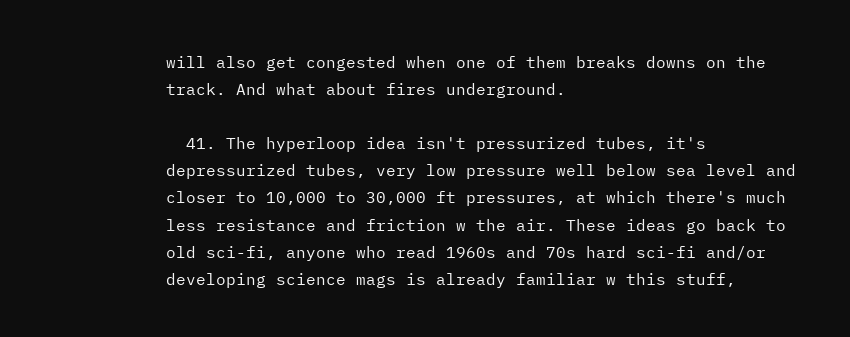will also get congested when one of them breaks downs on the track. And what about fires underground.

  41. The hyperloop idea isn't pressurized tubes, it's depressurized tubes, very low pressure well below sea level and closer to 10,000 to 30,000 ft pressures, at which there's much less resistance and friction w the air. These ideas go back to old sci-fi, anyone who read 1960s and 70s hard sci-fi and/or developing science mags is already familiar w this stuff,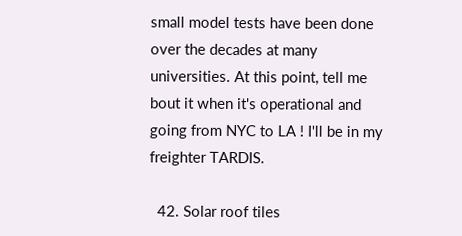small model tests have been done over the decades at many universities. At this point, tell me bout it when it's operational and going from NYC to LA ! I'll be in my freighter TARDIS.

  42. Solar roof tiles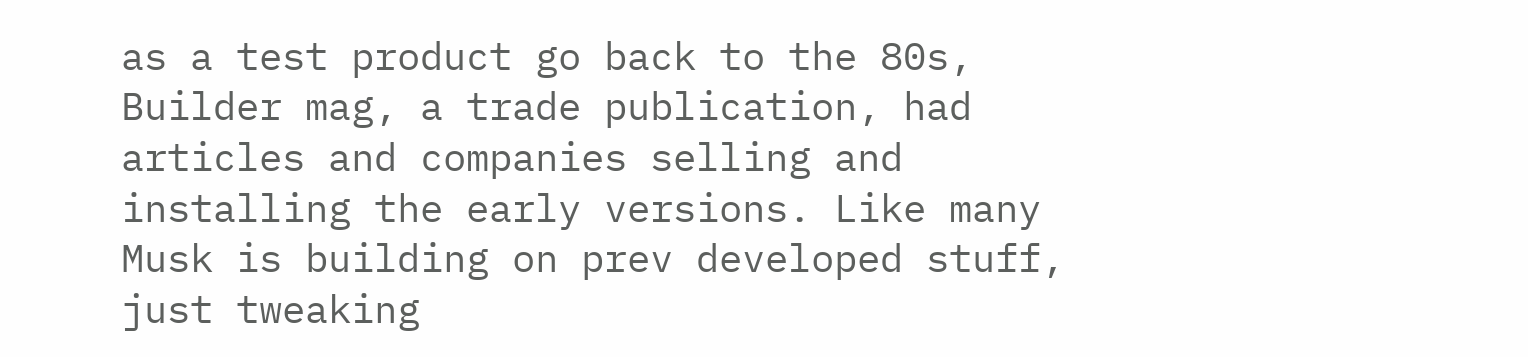as a test product go back to the 80s, Builder mag, a trade publication, had articles and companies selling and installing the early versions. Like many Musk is building on prev developed stuff, just tweaking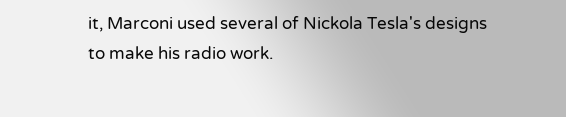it, Marconi used several of Nickola Tesla's designs to make his radio work.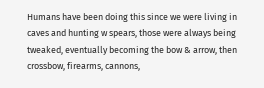Humans have been doing this since we were living in caves and hunting w spears, those were always being tweaked, eventually becoming the bow & arrow, then crossbow, firearms, cannons,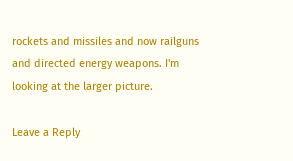rockets and missiles and now railguns and directed energy weapons. I'm looking at the larger picture.

Leave a Reply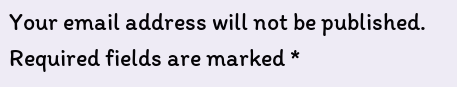Your email address will not be published. Required fields are marked *